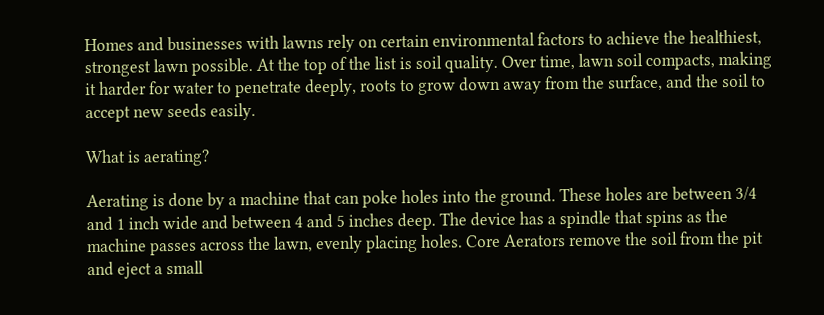Homes and businesses with lawns rely on certain environmental factors to achieve the healthiest, strongest lawn possible. At the top of the list is soil quality. Over time, lawn soil compacts, making it harder for water to penetrate deeply, roots to grow down away from the surface, and the soil to accept new seeds easily.

What is aerating?

Aerating is done by a machine that can poke holes into the ground. These holes are between 3/4 and 1 inch wide and between 4 and 5 inches deep. The device has a spindle that spins as the machine passes across the lawn, evenly placing holes. Core Aerators remove the soil from the pit and eject a small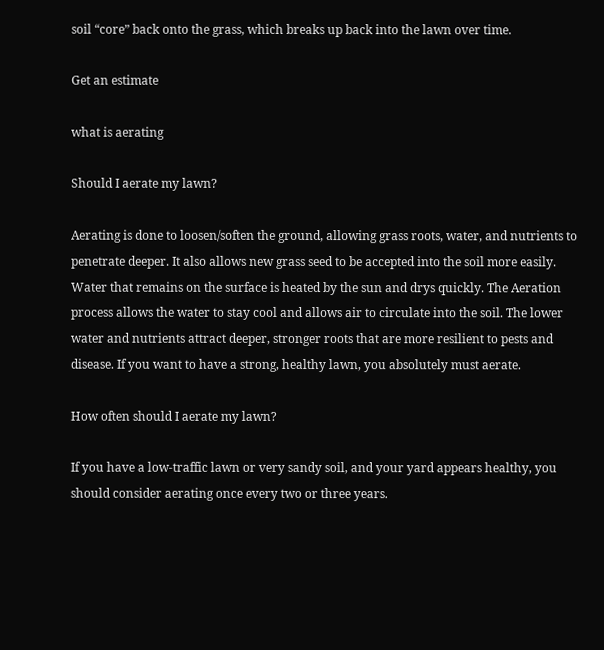soil “core” back onto the grass, which breaks up back into the lawn over time.

Get an estimate

what is aerating

Should I aerate my lawn?

Aerating is done to loosen/soften the ground, allowing grass roots, water, and nutrients to penetrate deeper. It also allows new grass seed to be accepted into the soil more easily. Water that remains on the surface is heated by the sun and drys quickly. The Aeration process allows the water to stay cool and allows air to circulate into the soil. The lower water and nutrients attract deeper, stronger roots that are more resilient to pests and disease. If you want to have a strong, healthy lawn, you absolutely must aerate.

How often should I aerate my lawn?

If you have a low-traffic lawn or very sandy soil, and your yard appears healthy, you should consider aerating once every two or three years.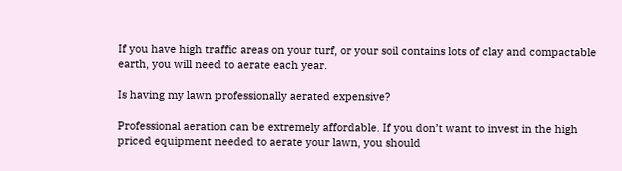If you have high traffic areas on your turf, or your soil contains lots of clay and compactable earth, you will need to aerate each year.

Is having my lawn professionally aerated expensive?

Professional aeration can be extremely affordable. If you don’t want to invest in the high priced equipment needed to aerate your lawn, you should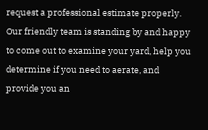request a professional estimate properly. Our friendly team is standing by and happy to come out to examine your yard, help you determine if you need to aerate, and provide you an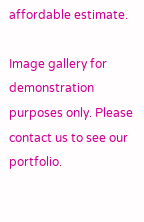affordable estimate.

Image gallery for demonstration purposes only. Please contact us to see our portfolio.